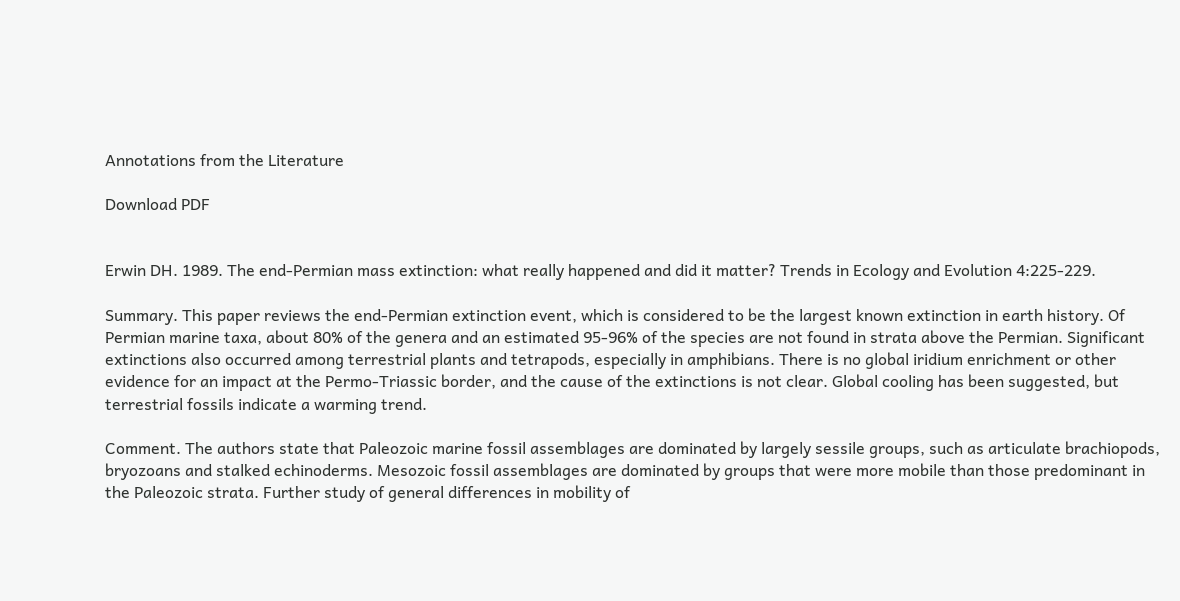Annotations from the Literature

Download PDF


Erwin DH. 1989. The end-Permian mass extinction: what really happened and did it matter? Trends in Ecology and Evolution 4:225-229.

Summary. This paper reviews the end-Permian extinction event, which is considered to be the largest known extinction in earth history. Of Permian marine taxa, about 80% of the genera and an estimated 95-96% of the species are not found in strata above the Permian. Significant extinctions also occurred among terrestrial plants and tetrapods, especially in amphibians. There is no global iridium enrichment or other evidence for an impact at the Permo-Triassic border, and the cause of the extinctions is not clear. Global cooling has been suggested, but terrestrial fossils indicate a warming trend.

Comment. The authors state that Paleozoic marine fossil assemblages are dominated by largely sessile groups, such as articulate brachiopods, bryozoans and stalked echinoderms. Mesozoic fossil assemblages are dominated by groups that were more mobile than those predominant in the Paleozoic strata. Further study of general differences in mobility of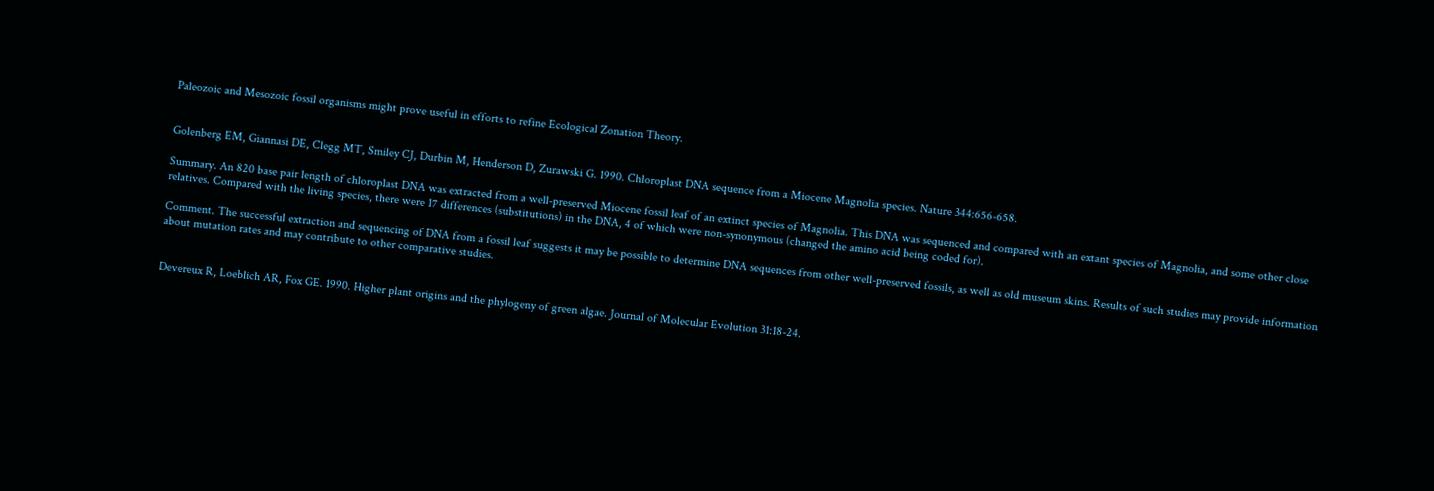Paleozoic and Mesozoic fossil organisms might prove useful in efforts to refine Ecological Zonation Theory.


Golenberg EM, Giannasi DE, Clegg MT, Smiley CJ, Durbin M, Henderson D, Zurawski G. 1990. Chloroplast DNA sequence from a Miocene Magnolia species. Nature 344:656-658.

Summary. An 820 base pair length of chloroplast DNA was extracted from a well-preserved Miocene fossil leaf of an extinct species of Magnolia. This DNA was sequenced and compared with an extant species of Magnolia, and some other close relatives. Compared with the living species, there were 17 differences (substitutions) in the DNA, 4 of which were non-synonymous (changed the amino acid being coded for).

Comment. The successful extraction and sequencing of DNA from a fossil leaf suggests it may be possible to determine DNA sequences from other well-preserved fossils, as well as old museum skins. Results of such studies may provide information about mutation rates and may contribute to other comparative studies.


Devereux R, Loeblich AR, Fox GE. 1990. Higher plant origins and the phylogeny of green algae. Journal of Molecular Evolution 31:18-24.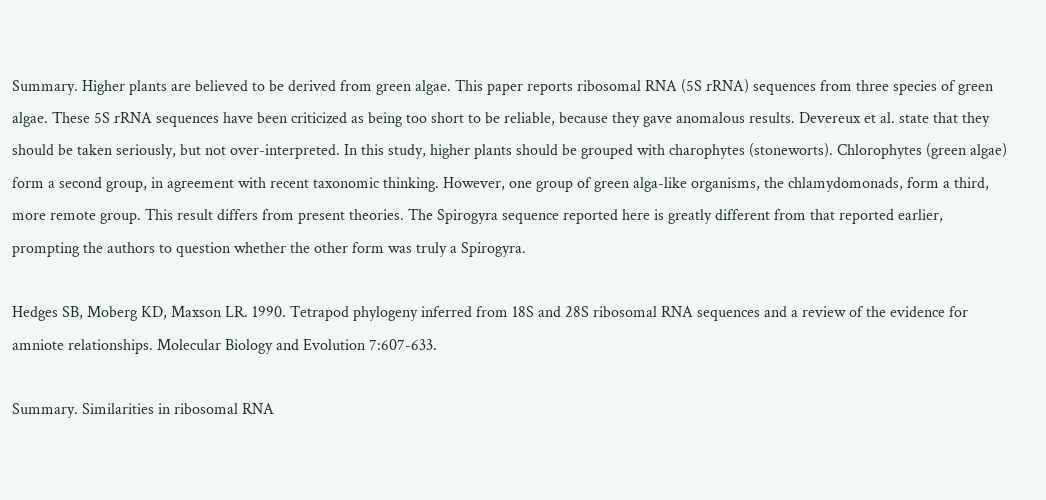Summary. Higher plants are believed to be derived from green algae. This paper reports ribosomal RNA (5S rRNA) sequences from three species of green algae. These 5S rRNA sequences have been criticized as being too short to be reliable, because they gave anomalous results. Devereux et al. state that they should be taken seriously, but not over-interpreted. In this study, higher plants should be grouped with charophytes (stoneworts). Chlorophytes (green algae) form a second group, in agreement with recent taxonomic thinking. However, one group of green alga-like organisms, the chlamydomonads, form a third, more remote group. This result differs from present theories. The Spirogyra sequence reported here is greatly different from that reported earlier, prompting the authors to question whether the other form was truly a Spirogyra.

Hedges SB, Moberg KD, Maxson LR. 1990. Tetrapod phylogeny inferred from 18S and 28S ribosomal RNA sequences and a review of the evidence for amniote relationships. Molecular Biology and Evolution 7:607-633.

Summary. Similarities in ribosomal RNA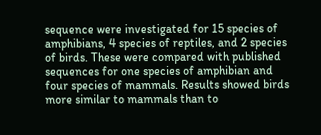sequence were investigated for 15 species of amphibians, 4 species of reptiles, and 2 species of birds. These were compared with published sequences for one species of amphibian and four species of mammals. Results showed birds more similar to mammals than to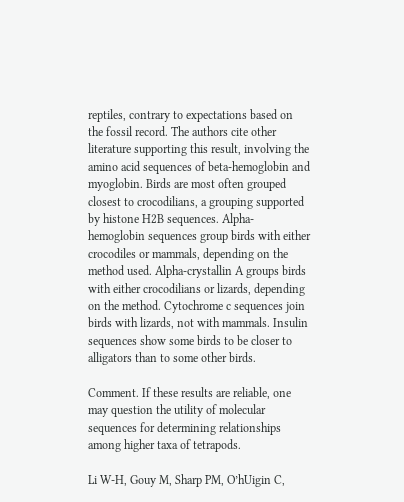reptiles, contrary to expectations based on the fossil record. The authors cite other literature supporting this result, involving the amino acid sequences of beta-hemoglobin and myoglobin. Birds are most often grouped closest to crocodilians, a grouping supported by histone H2B sequences. Alpha-hemoglobin sequences group birds with either crocodiles or mammals, depending on the method used. Alpha-crystallin A groups birds with either crocodilians or lizards, depending on the method. Cytochrome c sequences join birds with lizards, not with mammals. Insulin sequences show some birds to be closer to alligators than to some other birds.

Comment. If these results are reliable, one may question the utility of molecular sequences for determining relationships among higher taxa of tetrapods.

Li W-H, Gouy M, Sharp PM, O’hUigin C,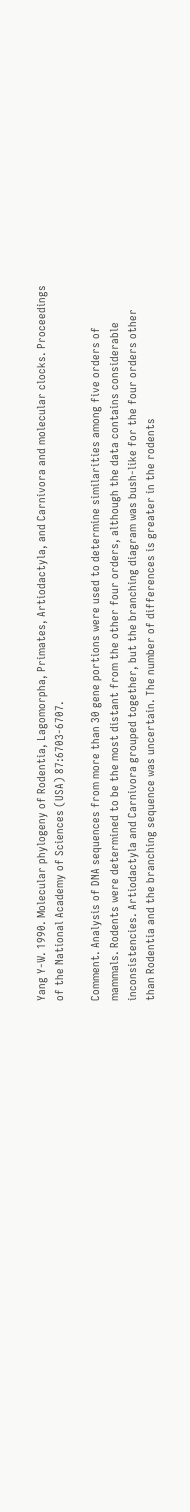Yang Y-W. 1990. Molecular phylogeny of Rodentia, Lagomorpha, Primates, Artiodactyla, and Carnivora and molecular clocks. Proceedings of the National Academy of Sciences (USA) 87:6703-6707.

Comment. Analysis of DNA sequences from more than 30 gene portions were used to determine similarities among five orders of mammals. Rodents were determined to be the most distant from the other four orders, although the data contains considerable inconsistencies. Artiodactyla and Carnivora grouped together, but the branching diagram was bush-like for the four orders other than Rodentia and the branching sequence was uncertain. The number of differences is greater in the rodents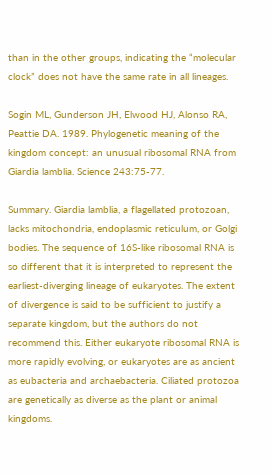than in the other groups, indicating the “molecular clock” does not have the same rate in all lineages.

Sogin ML, Gunderson JH, Elwood HJ, Alonso RA, Peattie DA. 1989. Phylogenetic meaning of the kingdom concept: an unusual ribosomal RNA from Giardia lamblia. Science 243:75-77.

Summary. Giardia lamblia, a flagellated protozoan, lacks mitochondria, endoplasmic reticulum, or Golgi bodies. The sequence of 16S-like ribosomal RNA is so different that it is interpreted to represent the earliest-diverging lineage of eukaryotes. The extent of divergence is said to be sufficient to justify a separate kingdom, but the authors do not recommend this. Either eukaryote ribosomal RNA is more rapidly evolving, or eukaryotes are as ancient as eubacteria and archaebacteria. Ciliated protozoa are genetically as diverse as the plant or animal kingdoms.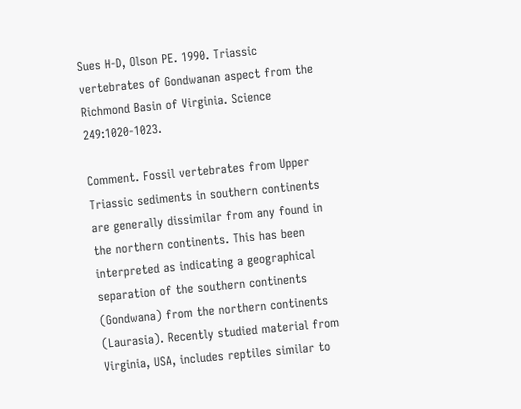Sues H-D, Olson PE. 1990. Triassic vertebrates of Gondwanan aspect from the Richmond Basin of Virginia. Science 249:1020-1023.

Comment. Fossil vertebrates from Upper Triassic sediments in southern continents are generally dissimilar from any found in the northern continents. This has been interpreted as indicating a geographical separation of the southern continents (Gondwana) from the northern continents (Laurasia). Recently studied material from Virginia, USA, includes reptiles similar to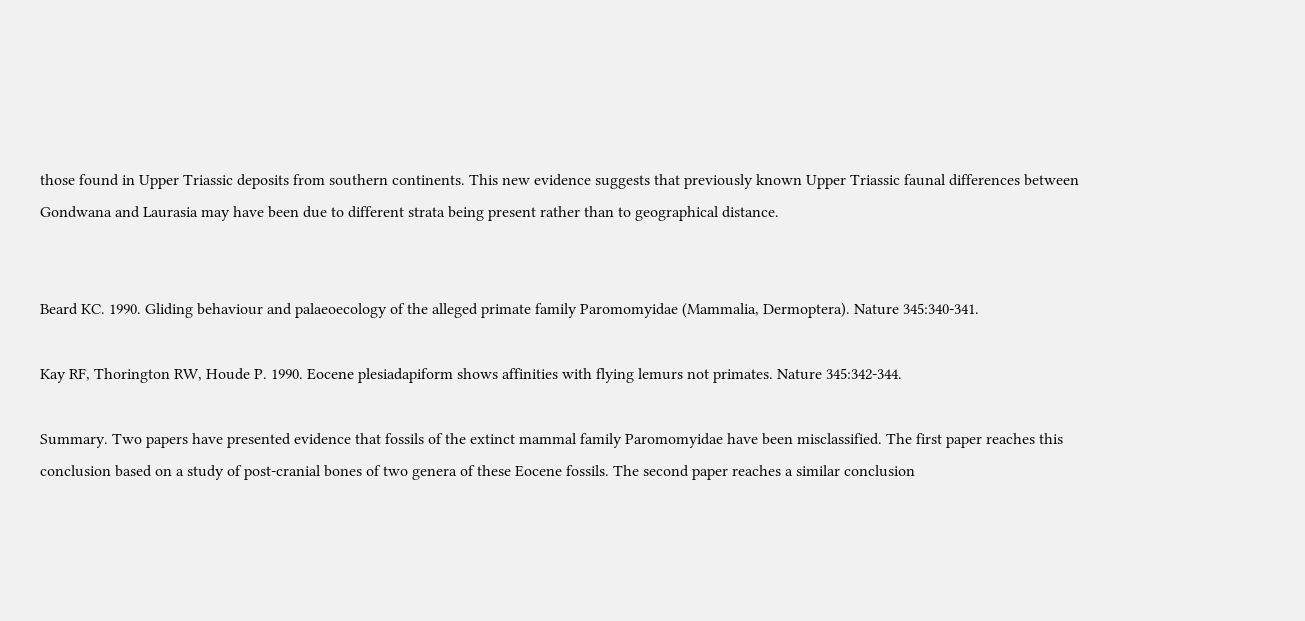those found in Upper Triassic deposits from southern continents. This new evidence suggests that previously known Upper Triassic faunal differences between Gondwana and Laurasia may have been due to different strata being present rather than to geographical distance.


Beard KC. 1990. Gliding behaviour and palaeoecology of the alleged primate family Paromomyidae (Mammalia, Dermoptera). Nature 345:340-341.

Kay RF, Thorington RW, Houde P. 1990. Eocene plesiadapiform shows affinities with flying lemurs not primates. Nature 345:342-344.

Summary. Two papers have presented evidence that fossils of the extinct mammal family Paromomyidae have been misclassified. The first paper reaches this conclusion based on a study of post-cranial bones of two genera of these Eocene fossils. The second paper reaches a similar conclusion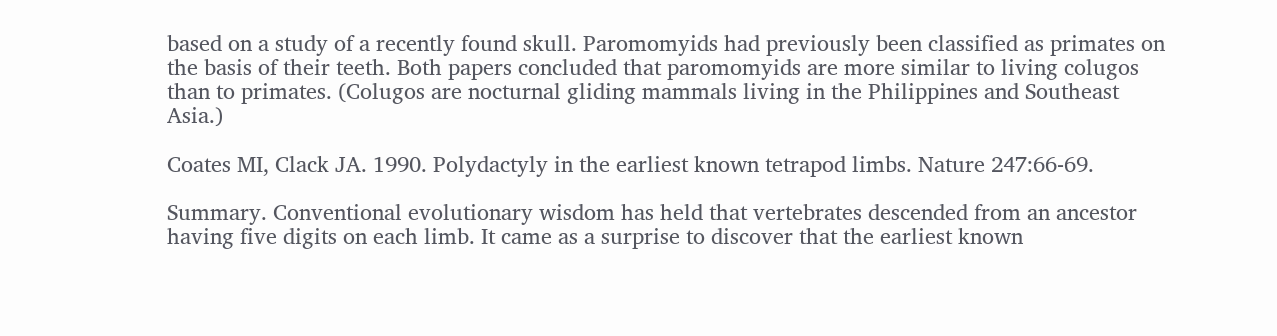based on a study of a recently found skull. Paromomyids had previously been classified as primates on the basis of their teeth. Both papers concluded that paromomyids are more similar to living colugos than to primates. (Colugos are nocturnal gliding mammals living in the Philippines and Southeast Asia.)

Coates MI, Clack JA. 1990. Polydactyly in the earliest known tetrapod limbs. Nature 247:66-69.

Summary. Conventional evolutionary wisdom has held that vertebrates descended from an ancestor having five digits on each limb. It came as a surprise to discover that the earliest known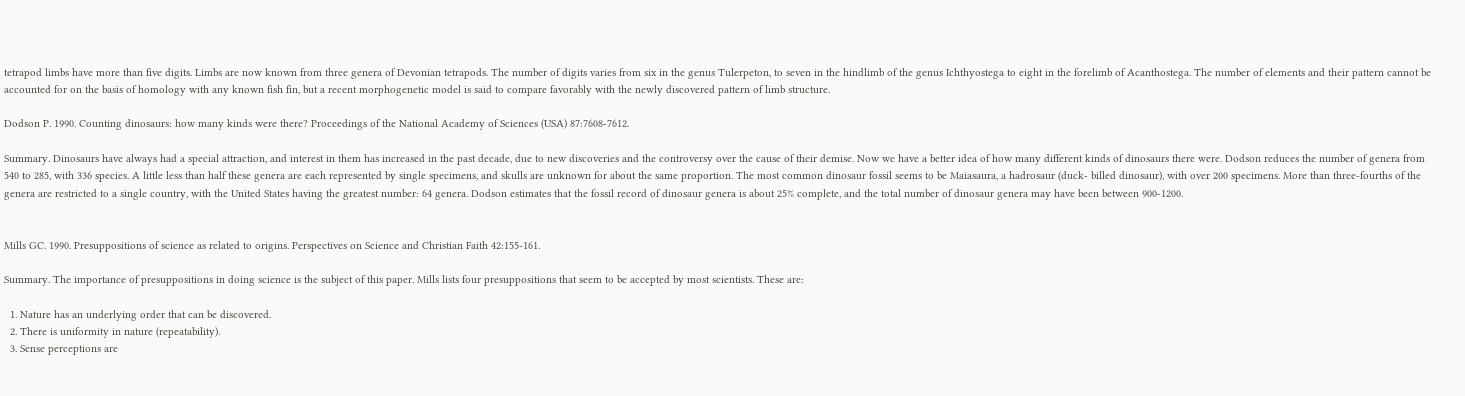tetrapod limbs have more than five digits. Limbs are now known from three genera of Devonian tetrapods. The number of digits varies from six in the genus Tulerpeton, to seven in the hindlimb of the genus Ichthyostega to eight in the forelimb of Acanthostega. The number of elements and their pattern cannot be accounted for on the basis of homology with any known fish fin, but a recent morphogenetic model is said to compare favorably with the newly discovered pattern of limb structure.

Dodson P. 1990. Counting dinosaurs: how many kinds were there? Proceedings of the National Academy of Sciences (USA) 87:7608-7612.

Summary. Dinosaurs have always had a special attraction, and interest in them has increased in the past decade, due to new discoveries and the controversy over the cause of their demise. Now we have a better idea of how many different kinds of dinosaurs there were. Dodson reduces the number of genera from 540 to 285, with 336 species. A little less than half these genera are each represented by single specimens, and skulls are unknown for about the same proportion. The most common dinosaur fossil seems to be Maiasaura, a hadrosaur (duck- billed dinosaur), with over 200 specimens. More than three-fourths of the genera are restricted to a single country, with the United States having the greatest number: 64 genera. Dodson estimates that the fossil record of dinosaur genera is about 25% complete, and the total number of dinosaur genera may have been between 900-1200.


Mills GC. 1990. Presuppositions of science as related to origins. Perspectives on Science and Christian Faith 42:155-161.

Summary. The importance of presuppositions in doing science is the subject of this paper. Mills lists four presuppositions that seem to be accepted by most scientists. These are:

  1. Nature has an underlying order that can be discovered.
  2. There is uniformity in nature (repeatability).
  3. Sense perceptions are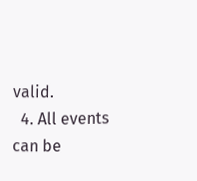valid.
  4. All events can be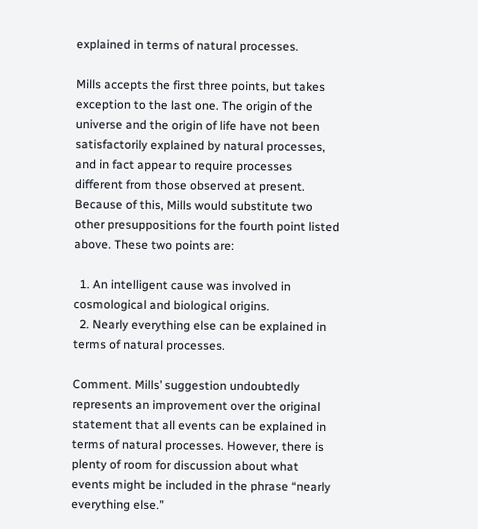explained in terms of natural processes.

Mills accepts the first three points, but takes exception to the last one. The origin of the universe and the origin of life have not been satisfactorily explained by natural processes, and in fact appear to require processes different from those observed at present. Because of this, Mills would substitute two other presuppositions for the fourth point listed above. These two points are:

  1. An intelligent cause was involved in cosmological and biological origins.
  2. Nearly everything else can be explained in terms of natural processes.

Comment. Mills’ suggestion undoubtedly represents an improvement over the original statement that all events can be explained in terms of natural processes. However, there is plenty of room for discussion about what events might be included in the phrase “nearly everything else.”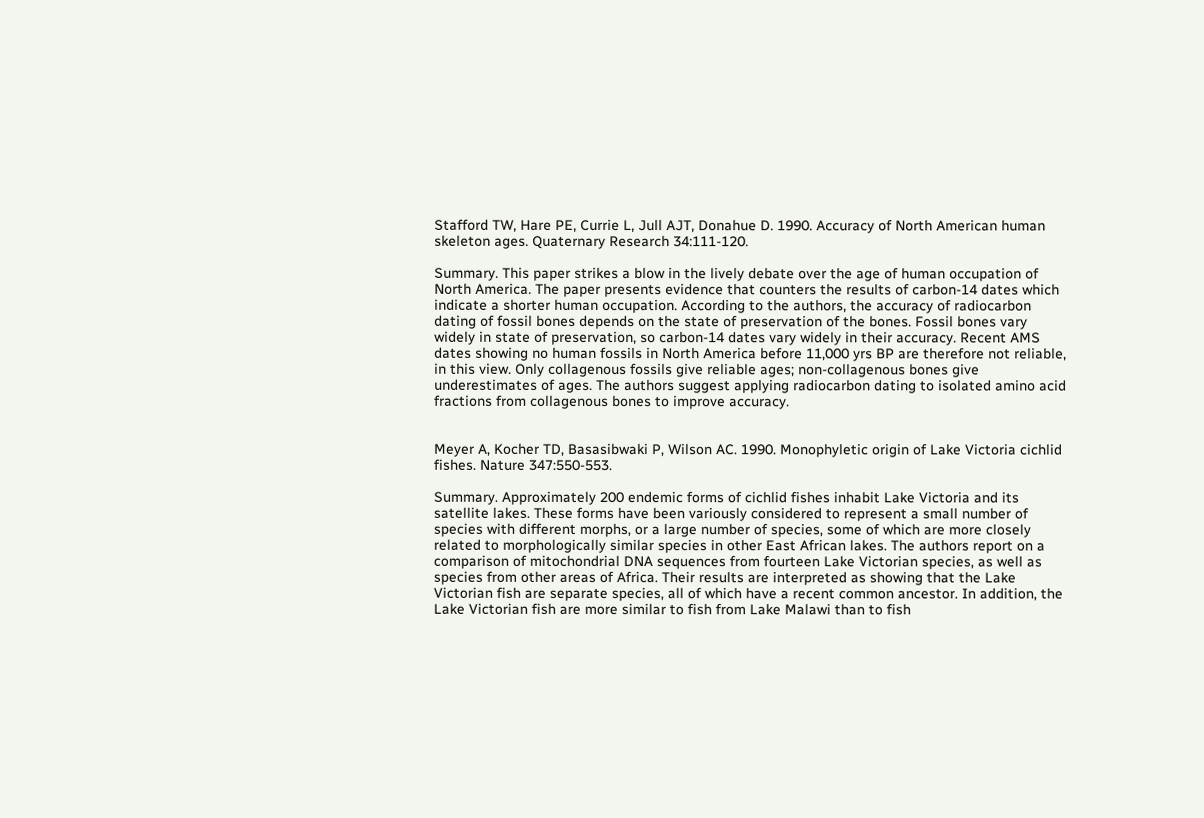Stafford TW, Hare PE, Currie L, Jull AJT, Donahue D. 1990. Accuracy of North American human skeleton ages. Quaternary Research 34:111-120.

Summary. This paper strikes a blow in the lively debate over the age of human occupation of North America. The paper presents evidence that counters the results of carbon-14 dates which indicate a shorter human occupation. According to the authors, the accuracy of radiocarbon dating of fossil bones depends on the state of preservation of the bones. Fossil bones vary widely in state of preservation, so carbon-14 dates vary widely in their accuracy. Recent AMS dates showing no human fossils in North America before 11,000 yrs BP are therefore not reliable, in this view. Only collagenous fossils give reliable ages; non-collagenous bones give underestimates of ages. The authors suggest applying radiocarbon dating to isolated amino acid fractions from collagenous bones to improve accuracy.


Meyer A, Kocher TD, Basasibwaki P, Wilson AC. 1990. Monophyletic origin of Lake Victoria cichlid fishes. Nature 347:550-553.

Summary. Approximately 200 endemic forms of cichlid fishes inhabit Lake Victoria and its satellite lakes. These forms have been variously considered to represent a small number of species with different morphs, or a large number of species, some of which are more closely related to morphologically similar species in other East African lakes. The authors report on a comparison of mitochondrial DNA sequences from fourteen Lake Victorian species, as well as species from other areas of Africa. Their results are interpreted as showing that the Lake Victorian fish are separate species, all of which have a recent common ancestor. In addition, the Lake Victorian fish are more similar to fish from Lake Malawi than to fish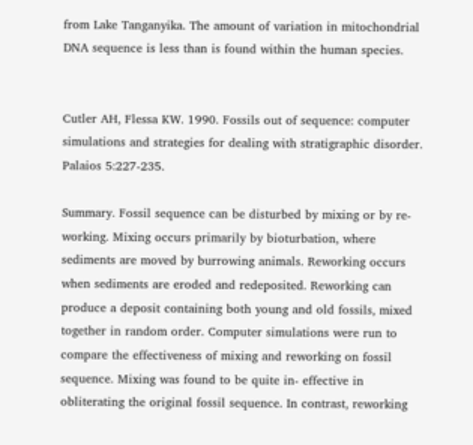from Lake Tanganyika. The amount of variation in mitochondrial DNA sequence is less than is found within the human species.


Cutler AH, Flessa KW. 1990. Fossils out of sequence: computer simulations and strategies for dealing with stratigraphic disorder. Palaios 5:227-235.

Summary. Fossil sequence can be disturbed by mixing or by re- working. Mixing occurs primarily by bioturbation, where sediments are moved by burrowing animals. Reworking occurs when sediments are eroded and redeposited. Reworking can produce a deposit containing both young and old fossils, mixed together in random order. Computer simulations were run to compare the effectiveness of mixing and reworking on fossil sequence. Mixing was found to be quite in- effective in obliterating the original fossil sequence. In contrast, reworking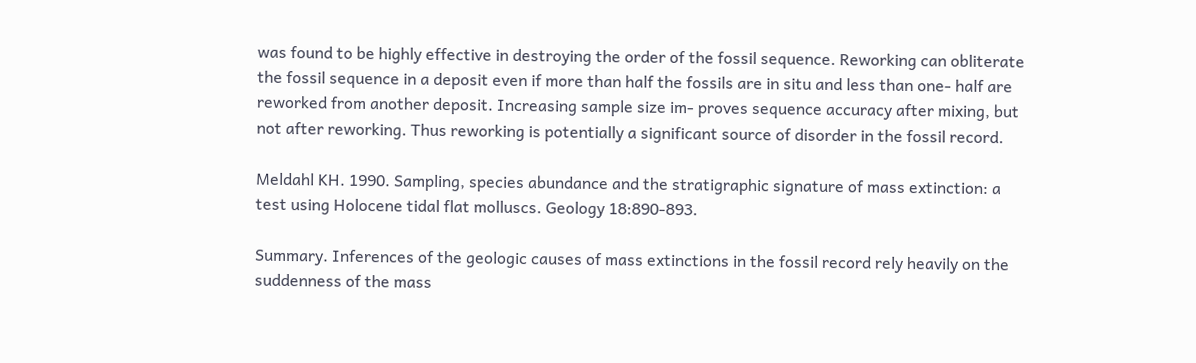was found to be highly effective in destroying the order of the fossil sequence. Reworking can obliterate the fossil sequence in a deposit even if more than half the fossils are in situ and less than one- half are reworked from another deposit. Increasing sample size im- proves sequence accuracy after mixing, but not after reworking. Thus reworking is potentially a significant source of disorder in the fossil record.

Meldahl KH. 1990. Sampling, species abundance and the stratigraphic signature of mass extinction: a test using Holocene tidal flat molluscs. Geology 18:890-893.

Summary. Inferences of the geologic causes of mass extinctions in the fossil record rely heavily on the suddenness of the mass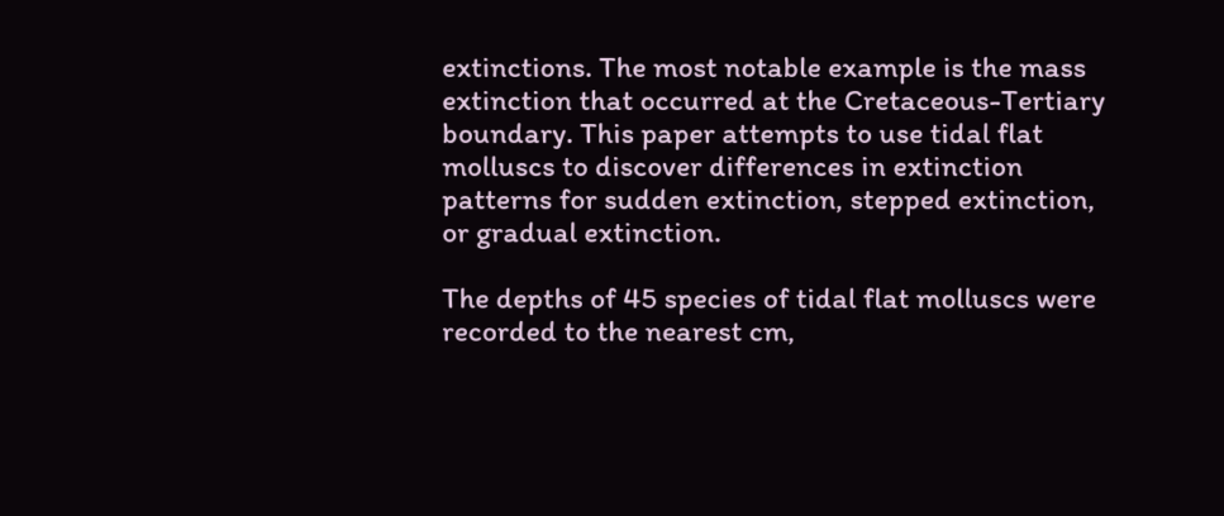extinctions. The most notable example is the mass extinction that occurred at the Cretaceous-Tertiary boundary. This paper attempts to use tidal flat molluscs to discover differences in extinction patterns for sudden extinction, stepped extinction, or gradual extinction.

The depths of 45 species of tidal flat molluscs were recorded to the nearest cm,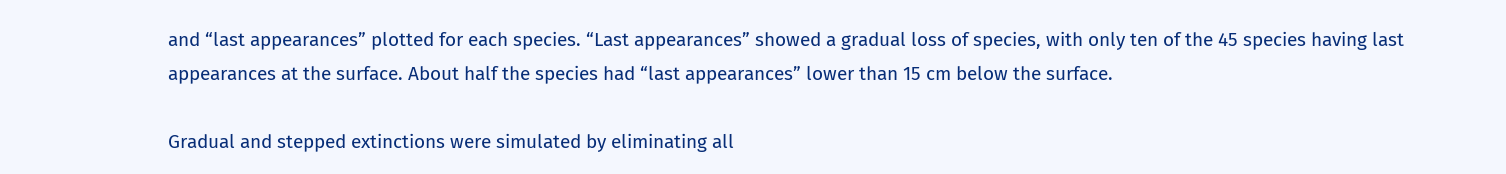and “last appearances” plotted for each species. “Last appearances” showed a gradual loss of species, with only ten of the 45 species having last appearances at the surface. About half the species had “last appearances” lower than 15 cm below the surface.

Gradual and stepped extinctions were simulated by eliminating all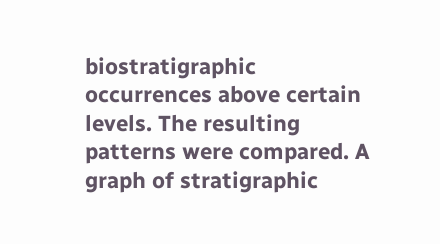biostratigraphic occurrences above certain levels. The resulting patterns were compared. A graph of stratigraphic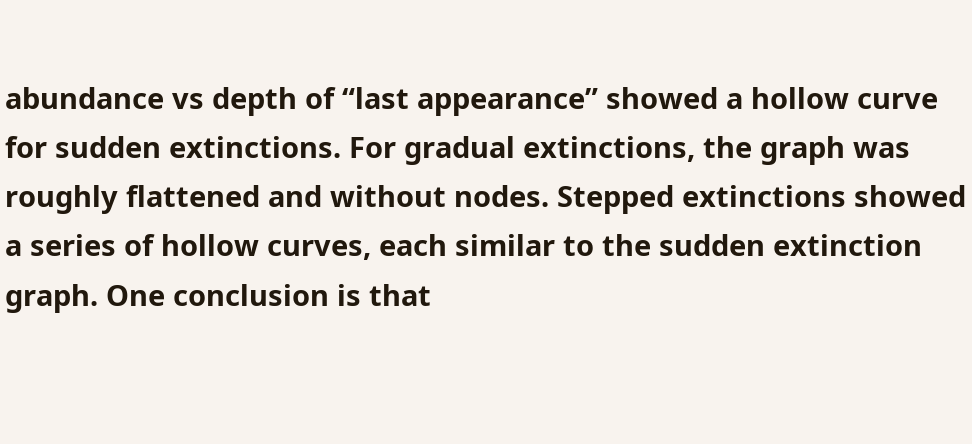abundance vs depth of “last appearance” showed a hollow curve for sudden extinctions. For gradual extinctions, the graph was roughly flattened and without nodes. Stepped extinctions showed a series of hollow curves, each similar to the sudden extinction graph. One conclusion is that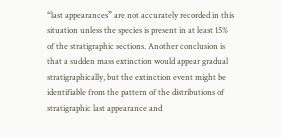“last appearances” are not accurately recorded in this situation unless the species is present in at least 15% of the stratigraphic sections. Another conclusion is that a sudden mass extinction would appear gradual stratigraphically, but the extinction event might be identifiable from the pattern of the distributions of stratigraphic last appearance and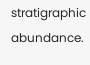stratigraphic abundance.